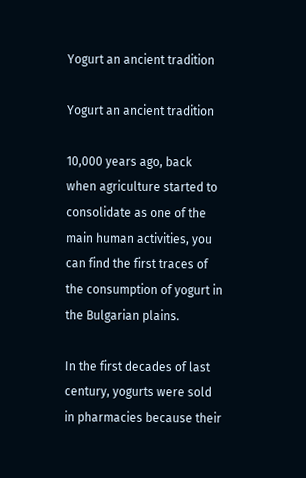Yogurt an ancient tradition

Yogurt an ancient tradition

10,000 years ago, back when agriculture started to consolidate as one of the main human activities, you can find the first traces of the consumption of yogurt in the Bulgarian plains.

In the first decades of last century, yogurts were sold in pharmacies because their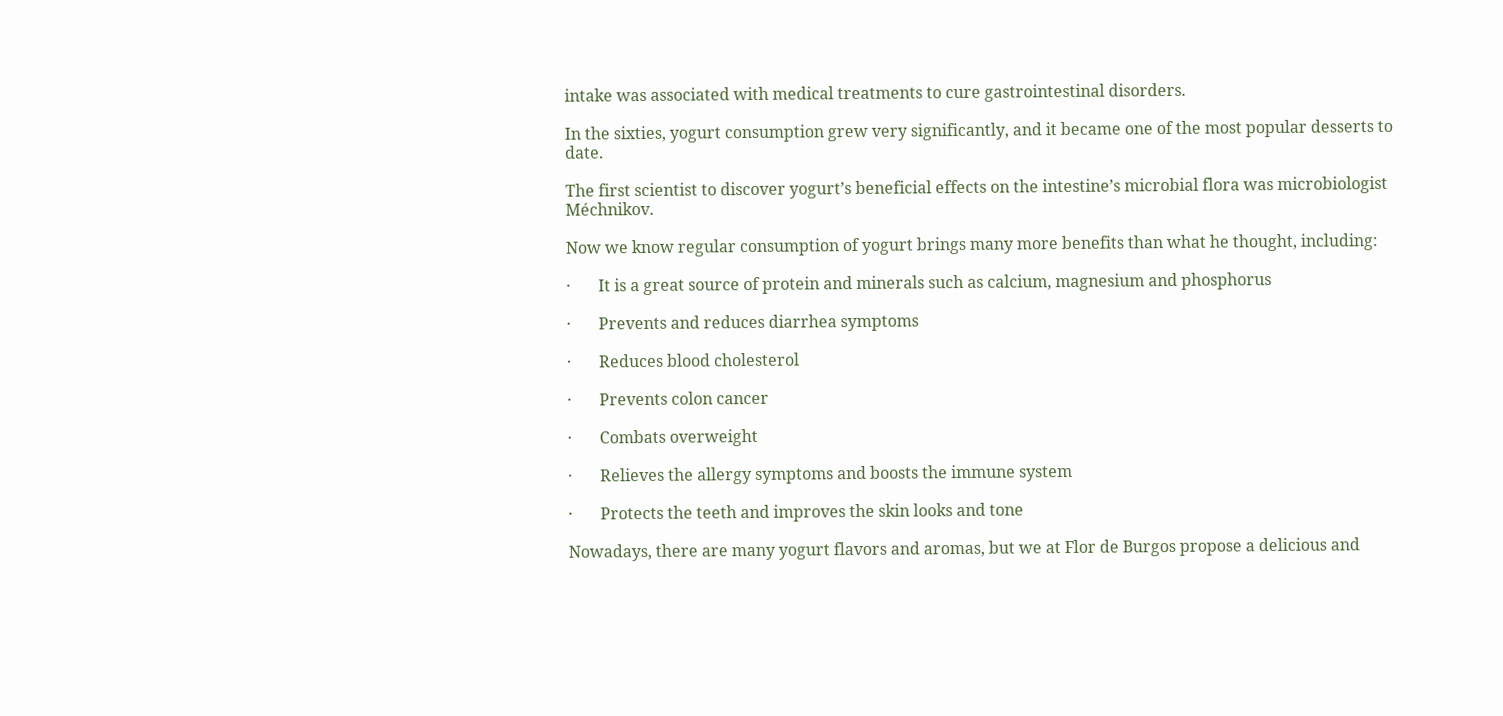intake was associated with medical treatments to cure gastrointestinal disorders.

In the sixties, yogurt consumption grew very significantly, and it became one of the most popular desserts to date.

The first scientist to discover yogurt’s beneficial effects on the intestine’s microbial flora was microbiologist Méchnikov.

Now we know regular consumption of yogurt brings many more benefits than what he thought, including:

·       It is a great source of protein and minerals such as calcium, magnesium and phosphorus

·       Prevents and reduces diarrhea symptoms

·       Reduces blood cholesterol

·       Prevents colon cancer

·       Combats overweight

·       Relieves the allergy symptoms and boosts the immune system

·       Protects the teeth and improves the skin looks and tone

Nowadays, there are many yogurt flavors and aromas, but we at Flor de Burgos propose a delicious and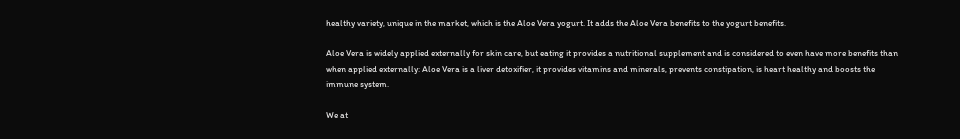healthy variety, unique in the market, which is the Aloe Vera yogurt. It adds the Aloe Vera benefits to the yogurt benefits.

Aloe Vera is widely applied externally for skin care, but eating it provides a nutritional supplement and is considered to even have more benefits than when applied externally: Aloe Vera is a liver detoxifier, it provides vitamins and minerals, prevents constipation, is heart healthy and boosts the immune system.

We at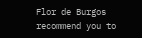Flor de Burgos recommend you to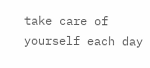take care of yourself each day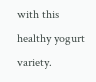with this healthy yogurt variety.